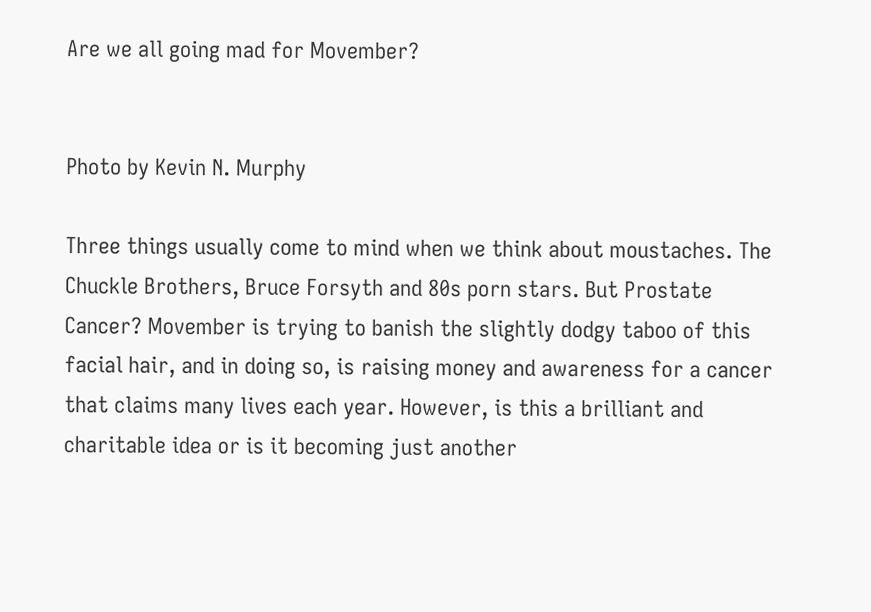Are we all going mad for Movember?


Photo by Kevin N. Murphy

Three things usually come to mind when we think about moustaches. The Chuckle Brothers, Bruce Forsyth and 80s porn stars. But Prostate Cancer? Movember is trying to banish the slightly dodgy taboo of this facial hair, and in doing so, is raising money and awareness for a cancer that claims many lives each year. However, is this a brilliant and charitable idea or is it becoming just another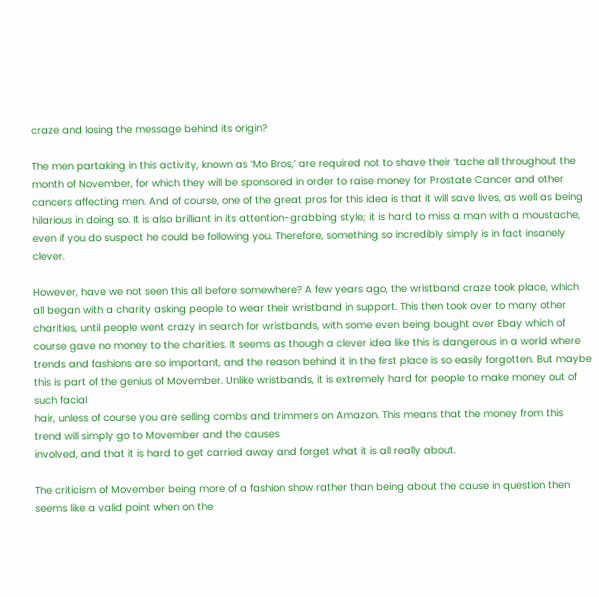craze and losing the message behind its origin?

The men partaking in this activity, known as ‘Mo Bros,’ are required not to shave their ‘tache all throughout the month of November, for which they will be sponsored in order to raise money for Prostate Cancer and other cancers affecting men. And of course, one of the great pros for this idea is that it will save lives, as well as being hilarious in doing so. It is also brilliant in its attention-grabbing style; it is hard to miss a man with a moustache, even if you do suspect he could be following you. Therefore, something so incredibly simply is in fact insanely clever.

However, have we not seen this all before somewhere? A few years ago, the wristband craze took place, which all began with a charity asking people to wear their wristband in support. This then took over to many other charities, until people went crazy in search for wristbands, with some even being bought over Ebay which of course gave no money to the charities. It seems as though a clever idea like this is dangerous in a world where trends and fashions are so important, and the reason behind it in the first place is so easily forgotten. But maybe this is part of the genius of Movember. Unlike wristbands, it is extremely hard for people to make money out of such facial
hair, unless of course you are selling combs and trimmers on Amazon. This means that the money from this trend will simply go to Movember and the causes
involved, and that it is hard to get carried away and forget what it is all really about.

The criticism of Movember being more of a fashion show rather than being about the cause in question then seems like a valid point when on the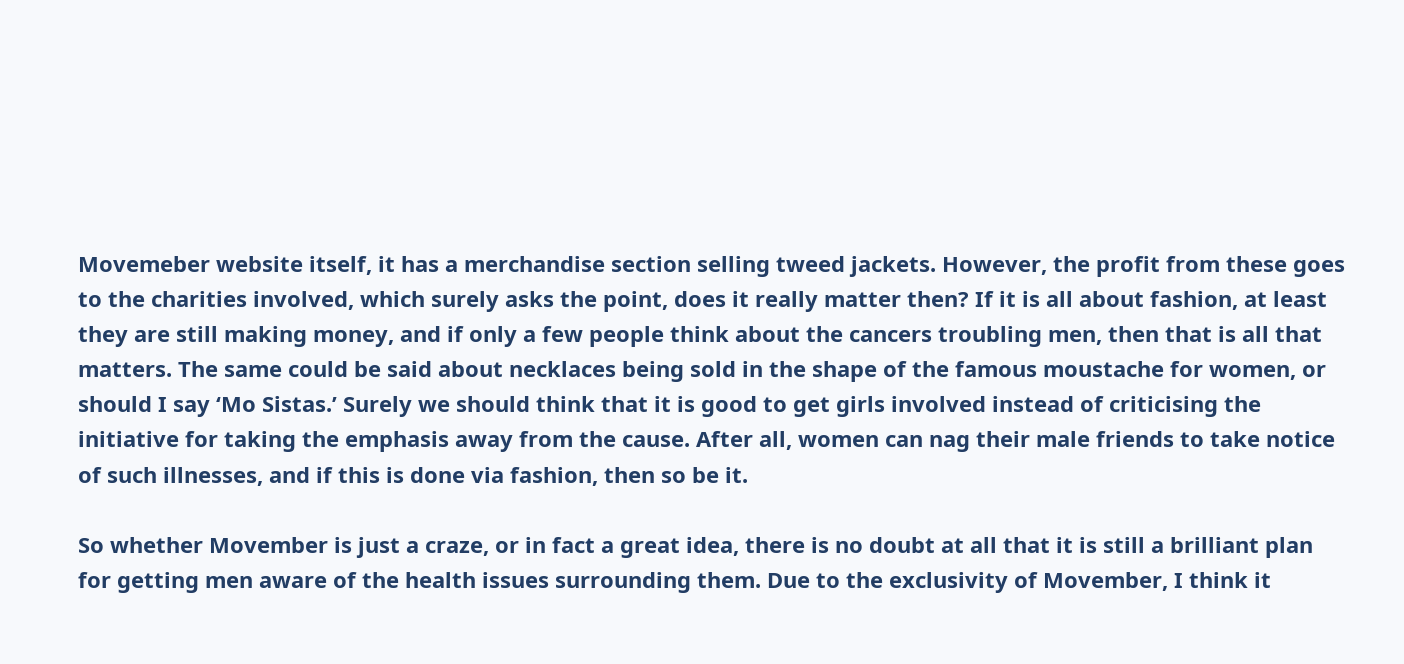Movemeber website itself, it has a merchandise section selling tweed jackets. However, the profit from these goes to the charities involved, which surely asks the point, does it really matter then? If it is all about fashion, at least they are still making money, and if only a few people think about the cancers troubling men, then that is all that matters. The same could be said about necklaces being sold in the shape of the famous moustache for women, or should I say ‘Mo Sistas.’ Surely we should think that it is good to get girls involved instead of criticising the initiative for taking the emphasis away from the cause. After all, women can nag their male friends to take notice of such illnesses, and if this is done via fashion, then so be it.

So whether Movember is just a craze, or in fact a great idea, there is no doubt at all that it is still a brilliant plan for getting men aware of the health issues surrounding them. Due to the exclusivity of Movember, I think it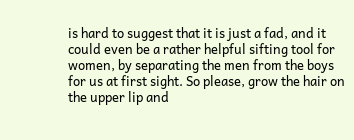is hard to suggest that it is just a fad, and it could even be a rather helpful sifting tool for women, by separating the men from the boys for us at first sight. So please, grow the hair on the upper lip and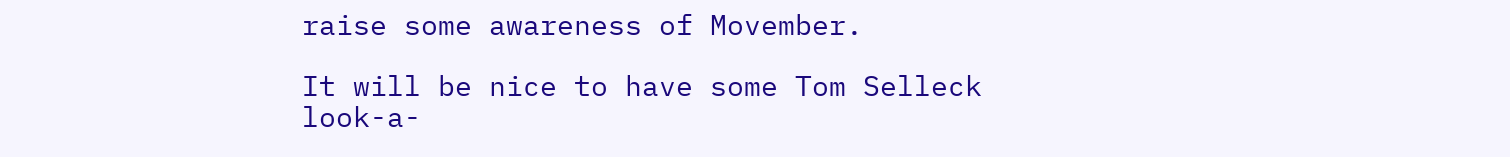raise some awareness of Movember.

It will be nice to have some Tom Selleck look-a-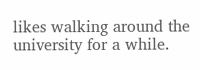likes walking around the university for a while.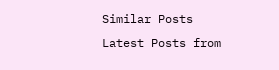Similar Posts
Latest Posts from